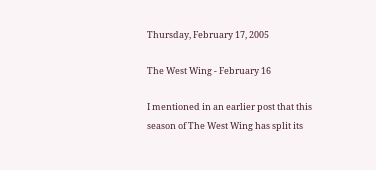Thursday, February 17, 2005

The West Wing - February 16

I mentioned in an earlier post that this season of The West Wing has split its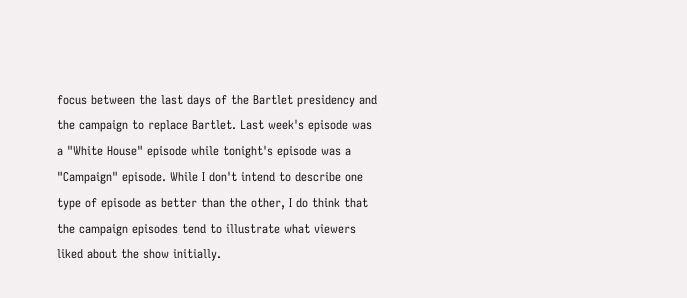focus between the last days of the Bartlet presidency and the campaign to replace Bartlet. Last week's episode was a "White House" episode while tonight's episode was a "Campaign" episode. While I don't intend to describe one type of episode as better than the other, I do think that the campaign episodes tend to illustrate what viewers liked about the show initially.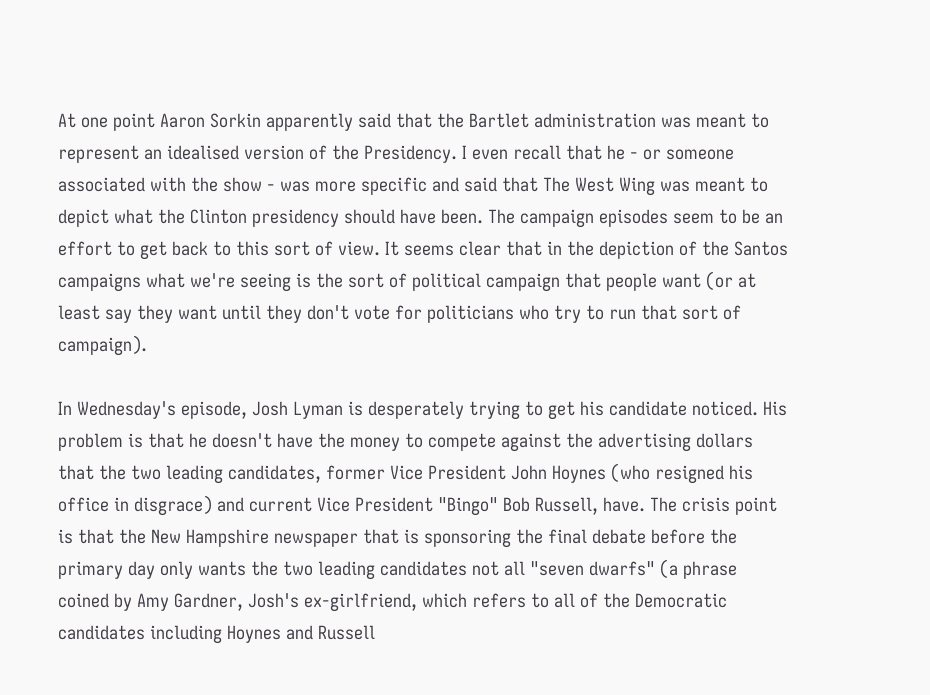At one point Aaron Sorkin apparently said that the Bartlet administration was meant to represent an idealised version of the Presidency. I even recall that he - or someone associated with the show - was more specific and said that The West Wing was meant to depict what the Clinton presidency should have been. The campaign episodes seem to be an effort to get back to this sort of view. It seems clear that in the depiction of the Santos campaigns what we're seeing is the sort of political campaign that people want (or at least say they want until they don't vote for politicians who try to run that sort of campaign).

In Wednesday's episode, Josh Lyman is desperately trying to get his candidate noticed. His problem is that he doesn't have the money to compete against the advertising dollars that the two leading candidates, former Vice President John Hoynes (who resigned his office in disgrace) and current Vice President "Bingo" Bob Russell, have. The crisis point is that the New Hampshire newspaper that is sponsoring the final debate before the primary day only wants the two leading candidates not all "seven dwarfs" (a phrase coined by Amy Gardner, Josh's ex-girlfriend, which refers to all of the Democratic candidates including Hoynes and Russell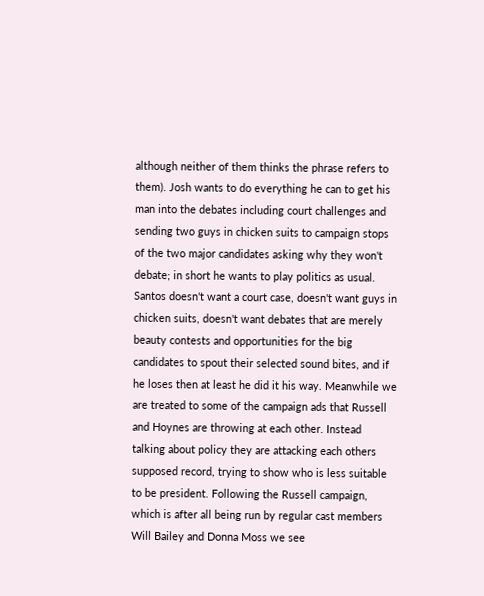although neither of them thinks the phrase refers to them). Josh wants to do everything he can to get his man into the debates including court challenges and sending two guys in chicken suits to campaign stops of the two major candidates asking why they won't debate; in short he wants to play politics as usual. Santos doesn't want a court case, doesn't want guys in chicken suits, doesn't want debates that are merely beauty contests and opportunities for the big candidates to spout their selected sound bites, and if he loses then at least he did it his way. Meanwhile we are treated to some of the campaign ads that Russell and Hoynes are throwing at each other. Instead talking about policy they are attacking each others supposed record, trying to show who is less suitable to be president. Following the Russell campaign, which is after all being run by regular cast members Will Bailey and Donna Moss we see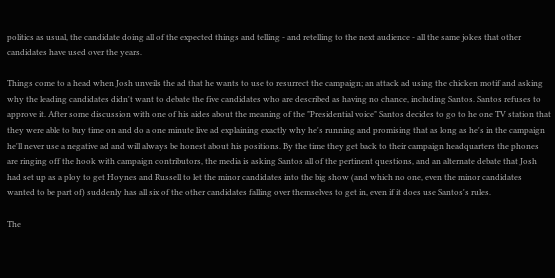politics as usual, the candidate doing all of the expected things and telling - and retelling to the next audience - all the same jokes that other candidates have used over the years.

Things come to a head when Josh unveils the ad that he wants to use to resurrect the campaign; an attack ad using the chicken motif and asking why the leading candidates didn't want to debate the five candidates who are described as having no chance, including Santos. Santos refuses to approve it. After some discussion with one of his aides about the meaning of the "Presidential voice" Santos decides to go to he one TV station that they were able to buy time on and do a one minute live ad explaining exactly why he's running and promising that as long as he's in the campaign he'll never use a negative ad and will always be honest about his positions. By the time they get back to their campaign headquarters the phones are ringing off the hook with campaign contributors, the media is asking Santos all of the pertinent questions, and an alternate debate that Josh had set up as a ploy to get Hoynes and Russell to let the minor candidates into the big show (and which no one, even the minor candidates wanted to be part of) suddenly has all six of the other candidates falling over themselves to get in, even if it does use Santos's rules.

The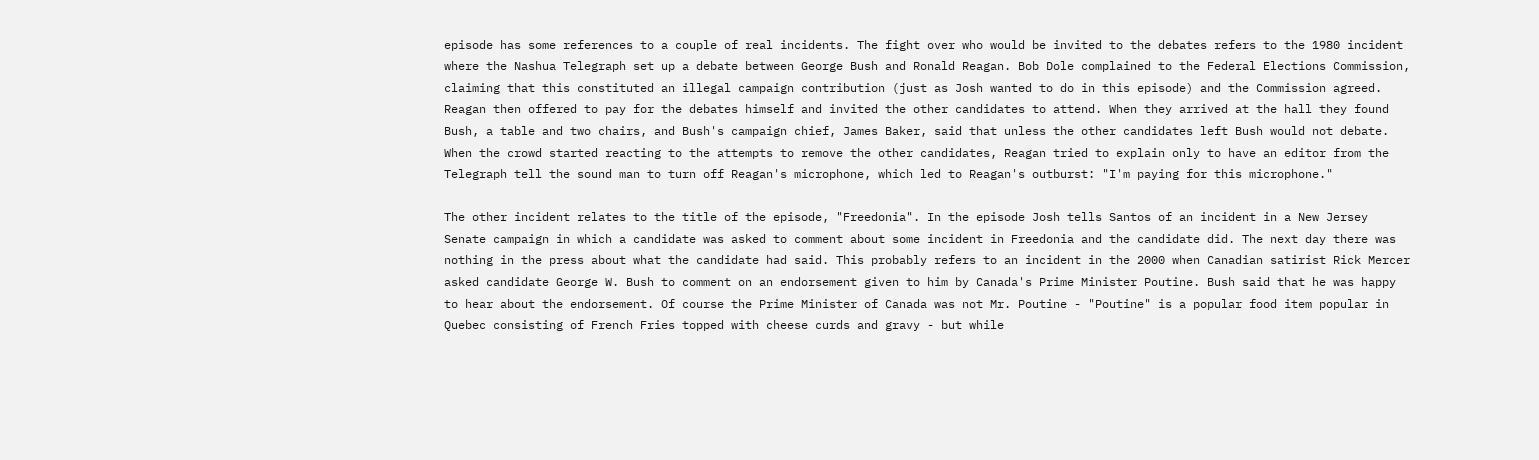episode has some references to a couple of real incidents. The fight over who would be invited to the debates refers to the 1980 incident where the Nashua Telegraph set up a debate between George Bush and Ronald Reagan. Bob Dole complained to the Federal Elections Commission, claiming that this constituted an illegal campaign contribution (just as Josh wanted to do in this episode) and the Commission agreed. Reagan then offered to pay for the debates himself and invited the other candidates to attend. When they arrived at the hall they found Bush, a table and two chairs, and Bush's campaign chief, James Baker, said that unless the other candidates left Bush would not debate. When the crowd started reacting to the attempts to remove the other candidates, Reagan tried to explain only to have an editor from the Telegraph tell the sound man to turn off Reagan's microphone, which led to Reagan's outburst: "I'm paying for this microphone."

The other incident relates to the title of the episode, "Freedonia". In the episode Josh tells Santos of an incident in a New Jersey Senate campaign in which a candidate was asked to comment about some incident in Freedonia and the candidate did. The next day there was nothing in the press about what the candidate had said. This probably refers to an incident in the 2000 when Canadian satirist Rick Mercer asked candidate George W. Bush to comment on an endorsement given to him by Canada's Prime Minister Poutine. Bush said that he was happy to hear about the endorsement. Of course the Prime Minister of Canada was not Mr. Poutine - "Poutine" is a popular food item popular in Quebec consisting of French Fries topped with cheese curds and gravy - but while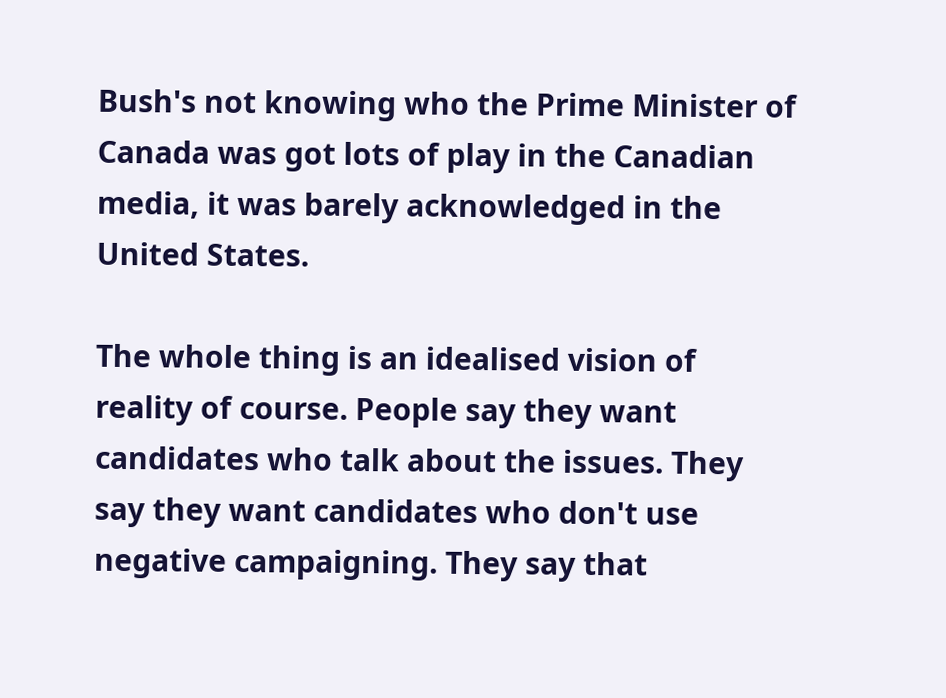Bush's not knowing who the Prime Minister of Canada was got lots of play in the Canadian media, it was barely acknowledged in the United States.

The whole thing is an idealised vision of reality of course. People say they want candidates who talk about the issues. They say they want candidates who don't use negative campaigning. They say that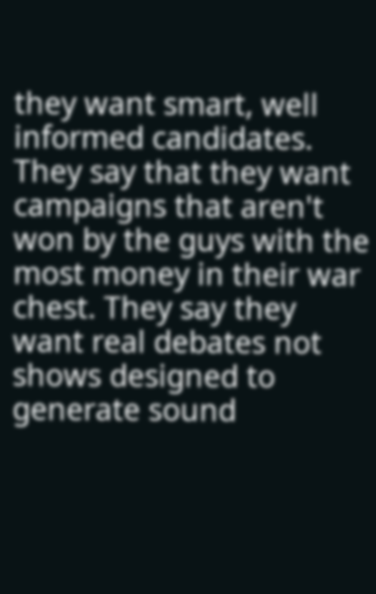they want smart, well informed candidates. They say that they want campaigns that aren't won by the guys with the most money in their war chest. They say they want real debates not shows designed to generate sound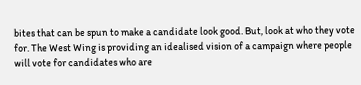bites that can be spun to make a candidate look good. But, look at who they vote for. The West Wing is providing an idealised vision of a campaign where people will vote for candidates who are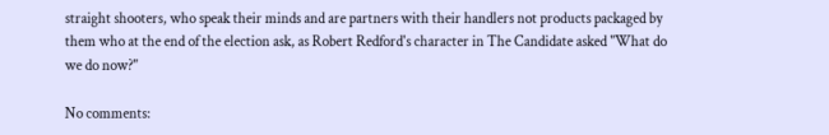straight shooters, who speak their minds and are partners with their handlers not products packaged by them who at the end of the election ask, as Robert Redford's character in The Candidate asked "What do we do now?"

No comments: